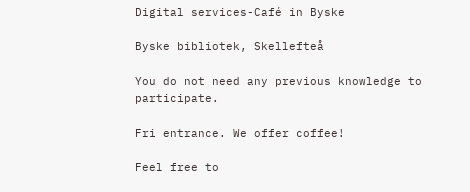Digital services-Café in Byske

Byske bibliotek, Skellefteå

You do not need any previous knowledge to participate.

Fri entrance. We offer coffee!

Feel free to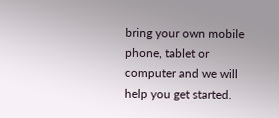bring your own mobile phone, tablet or computer and we will help you get started.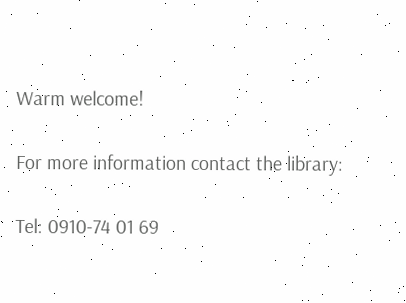Warm welcome!

For more information contact the library:

Tel: 0910-74 01 69